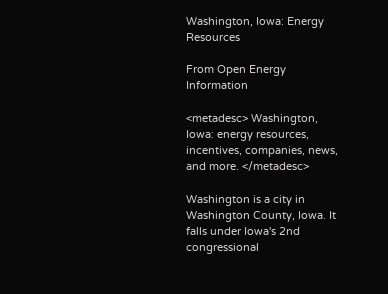Washington, Iowa: Energy Resources

From Open Energy Information

<metadesc> Washington, Iowa: energy resources, incentives, companies, news, and more. </metadesc>

Washington is a city in Washington County, Iowa. It falls under Iowa's 2nd congressional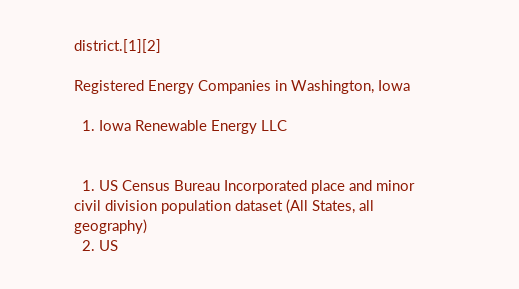district.[1][2]

Registered Energy Companies in Washington, Iowa

  1. Iowa Renewable Energy LLC


  1. US Census Bureau Incorporated place and minor civil division population dataset (All States, all geography)
  2. US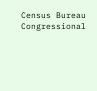Census Bureau Congressional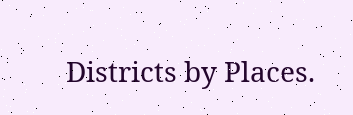Districts by Places.